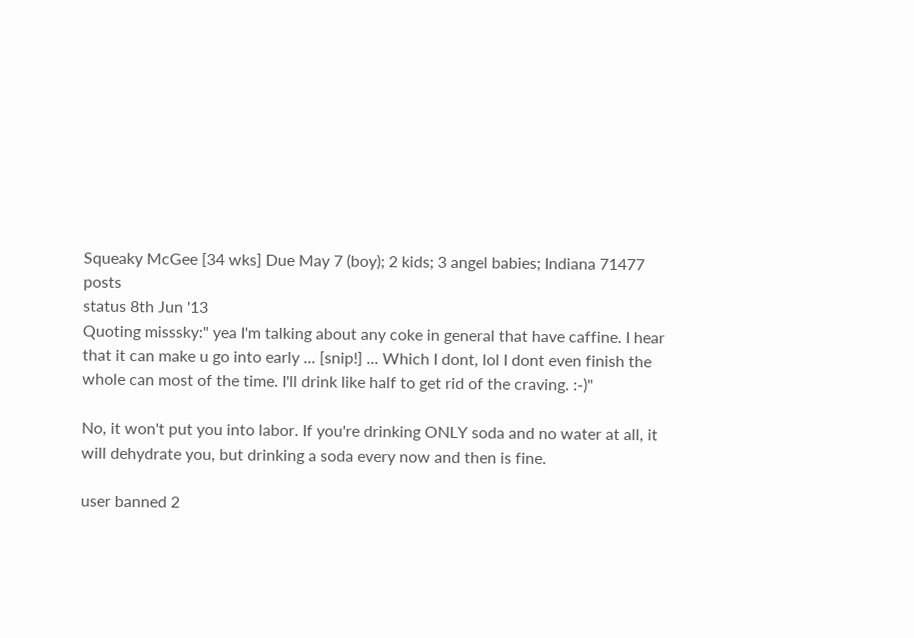Squeaky McGee [34 wks] Due May 7 (boy); 2 kids; 3 angel babies; Indiana 71477 posts
status 8th Jun '13
Quoting misssky:" yea I'm talking about any coke in general that have caffine. I hear that it can make u go into early ... [snip!] ... Which I dont, lol I dont even finish the whole can most of the time. I'll drink like half to get rid of the craving. :-)"

No, it won't put you into labor. If you're drinking ONLY soda and no water at all, it will dehydrate you, but drinking a soda every now and then is fine.

user banned 2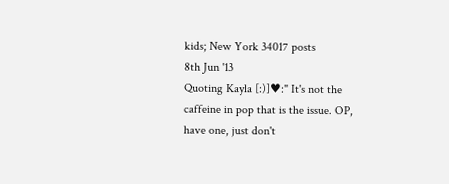kids; New York 34017 posts
8th Jun '13
Quoting Kayla [:)]♥:" It's not the caffeine in pop that is the issue. OP, have one, just don't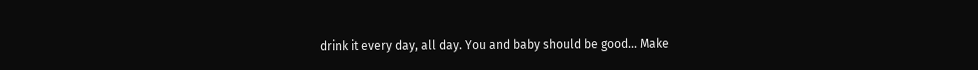drink it every day, all day. You and baby should be good... Make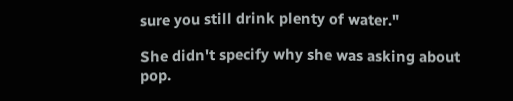sure you still drink plenty of water."

She didn't specify why she was asking about pop.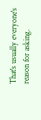That's usually everyone's reason for asking.